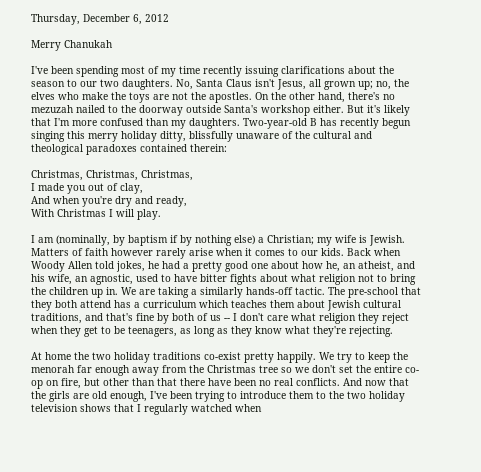Thursday, December 6, 2012

Merry Chanukah

I've been spending most of my time recently issuing clarifications about the season to our two daughters. No, Santa Claus isn't Jesus, all grown up; no, the elves who make the toys are not the apostles. On the other hand, there's no mezuzah nailed to the doorway outside Santa's workshop either. But it's likely that I'm more confused than my daughters. Two-year-old B has recently begun singing this merry holiday ditty, blissfully unaware of the cultural and theological paradoxes contained therein:

Christmas, Christmas, Christmas,
I made you out of clay,
And when you're dry and ready,
With Christmas I will play.

I am (nominally, by baptism if by nothing else) a Christian; my wife is Jewish. Matters of faith however rarely arise when it comes to our kids. Back when Woody Allen told jokes, he had a pretty good one about how he, an atheist, and his wife, an agnostic, used to have bitter fights about what religion not to bring the children up in. We are taking a similarly hands-off tactic. The pre-school that they both attend has a curriculum which teaches them about Jewish cultural traditions, and that's fine by both of us -- I don't care what religion they reject when they get to be teenagers, as long as they know what they're rejecting.

At home the two holiday traditions co-exist pretty happily. We try to keep the menorah far enough away from the Christmas tree so we don't set the entire co-op on fire, but other than that there have been no real conflicts. And now that the girls are old enough, I've been trying to introduce them to the two holiday television shows that I regularly watched when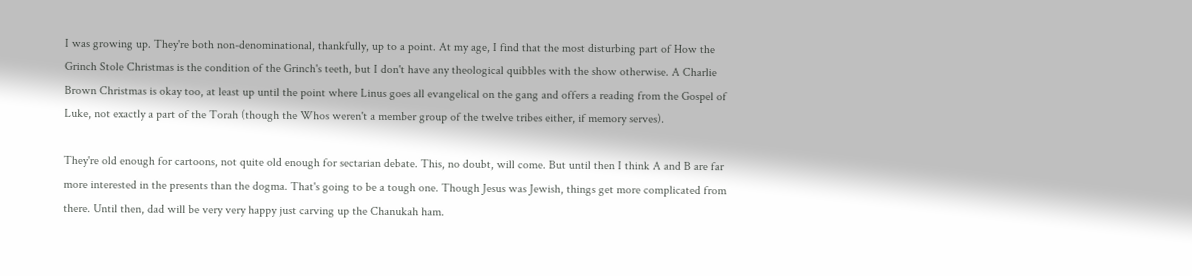I was growing up. They're both non-denominational, thankfully, up to a point. At my age, I find that the most disturbing part of How the Grinch Stole Christmas is the condition of the Grinch's teeth, but I don't have any theological quibbles with the show otherwise. A Charlie Brown Christmas is okay too, at least up until the point where Linus goes all evangelical on the gang and offers a reading from the Gospel of Luke, not exactly a part of the Torah (though the Whos weren't a member group of the twelve tribes either, if memory serves).

They're old enough for cartoons, not quite old enough for sectarian debate. This, no doubt, will come. But until then I think A and B are far more interested in the presents than the dogma. That's going to be a tough one. Though Jesus was Jewish, things get more complicated from there. Until then, dad will be very very happy just carving up the Chanukah ham.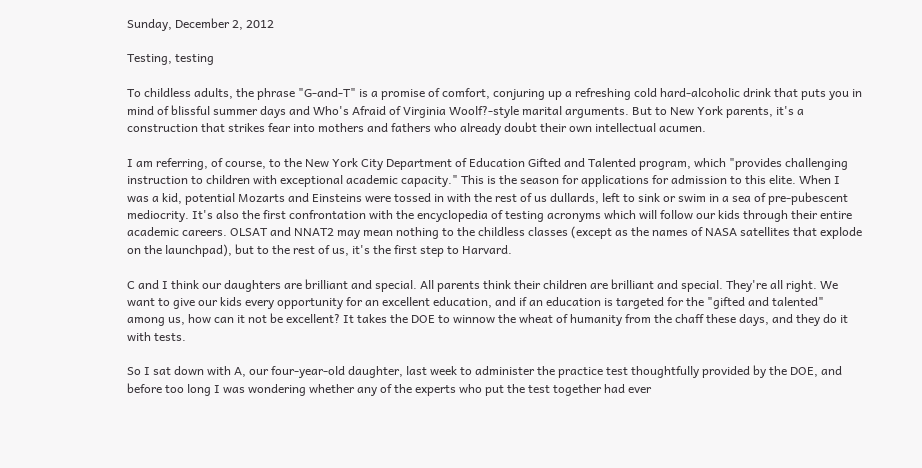Sunday, December 2, 2012

Testing, testing

To childless adults, the phrase "G-and-T" is a promise of comfort, conjuring up a refreshing cold hard-alcoholic drink that puts you in mind of blissful summer days and Who's Afraid of Virginia Woolf?-style marital arguments. But to New York parents, it's a construction that strikes fear into mothers and fathers who already doubt their own intellectual acumen.

I am referring, of course, to the New York City Department of Education Gifted and Talented program, which "provides challenging instruction to children with exceptional academic capacity." This is the season for applications for admission to this elite. When I was a kid, potential Mozarts and Einsteins were tossed in with the rest of us dullards, left to sink or swim in a sea of pre-pubescent mediocrity. It's also the first confrontation with the encyclopedia of testing acronyms which will follow our kids through their entire academic careers. OLSAT and NNAT2 may mean nothing to the childless classes (except as the names of NASA satellites that explode on the launchpad), but to the rest of us, it's the first step to Harvard.

C and I think our daughters are brilliant and special. All parents think their children are brilliant and special. They're all right. We want to give our kids every opportunity for an excellent education, and if an education is targeted for the "gifted and talented" among us, how can it not be excellent? It takes the DOE to winnow the wheat of humanity from the chaff these days, and they do it with tests.

So I sat down with A, our four-year-old daughter, last week to administer the practice test thoughtfully provided by the DOE, and before too long I was wondering whether any of the experts who put the test together had ever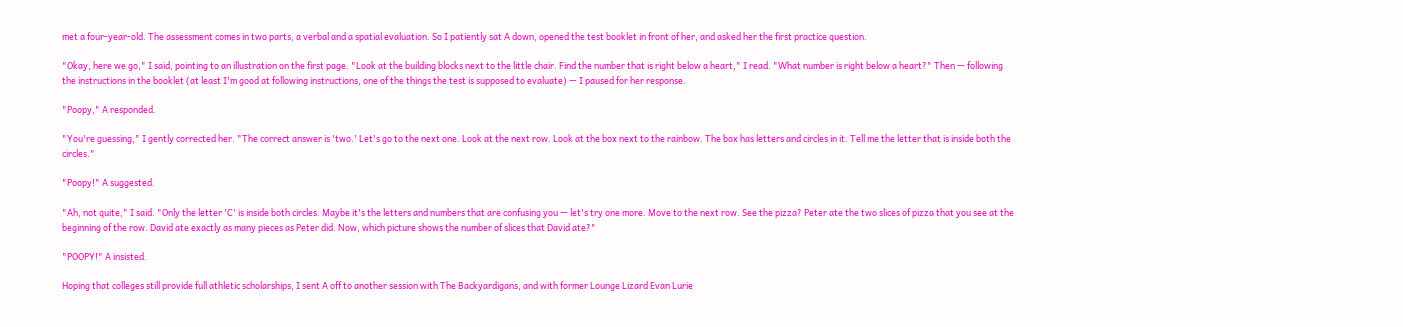met a four-year-old. The assessment comes in two parts, a verbal and a spatial evaluation. So I patiently sat A down, opened the test booklet in front of her, and asked her the first practice question.

"Okay, here we go," I said, pointing to an illustration on the first page. "Look at the building blocks next to the little chair. Find the number that is right below a heart," I read. "What number is right below a heart?" Then — following the instructions in the booklet (at least I'm good at following instructions, one of the things the test is supposed to evaluate) — I paused for her response.

"Poopy," A responded.

"You're guessing," I gently corrected her. "The correct answer is 'two.' Let's go to the next one. Look at the next row. Look at the box next to the rainbow. The box has letters and circles in it. Tell me the letter that is inside both the circles."

"Poopy!" A suggested.

"Ah, not quite," I said. "Only the letter 'C' is inside both circles. Maybe it's the letters and numbers that are confusing you — let's try one more. Move to the next row. See the pizza? Peter ate the two slices of pizza that you see at the beginning of the row. David ate exactly as many pieces as Peter did. Now, which picture shows the number of slices that David ate?"

"POOPY!" A insisted.

Hoping that colleges still provide full athletic scholarships, I sent A off to another session with The Backyardigans, and with former Lounge Lizard Evan Lurie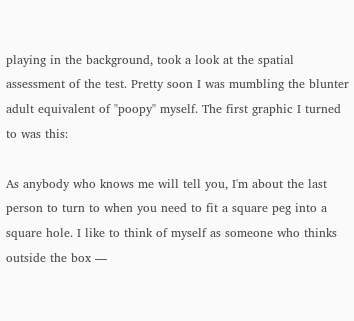playing in the background, took a look at the spatial assessment of the test. Pretty soon I was mumbling the blunter adult equivalent of "poopy" myself. The first graphic I turned to was this:

As anybody who knows me will tell you, I'm about the last person to turn to when you need to fit a square peg into a square hole. I like to think of myself as someone who thinks outside the box —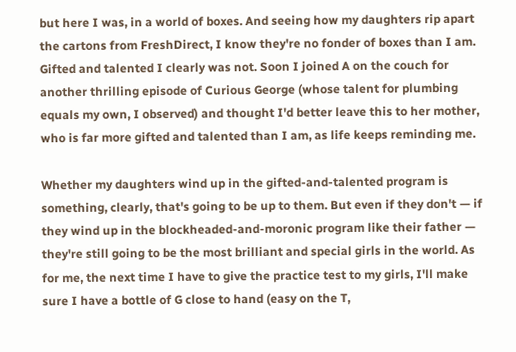but here I was, in a world of boxes. And seeing how my daughters rip apart the cartons from FreshDirect, I know they're no fonder of boxes than I am. Gifted and talented I clearly was not. Soon I joined A on the couch for another thrilling episode of Curious George (whose talent for plumbing equals my own, I observed) and thought I'd better leave this to her mother, who is far more gifted and talented than I am, as life keeps reminding me.

Whether my daughters wind up in the gifted-and-talented program is something, clearly, that's going to be up to them. But even if they don't — if they wind up in the blockheaded-and-moronic program like their father — they're still going to be the most brilliant and special girls in the world. As for me, the next time I have to give the practice test to my girls, I'll make sure I have a bottle of G close to hand (easy on the T,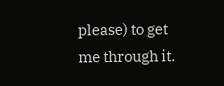please) to get me through it.